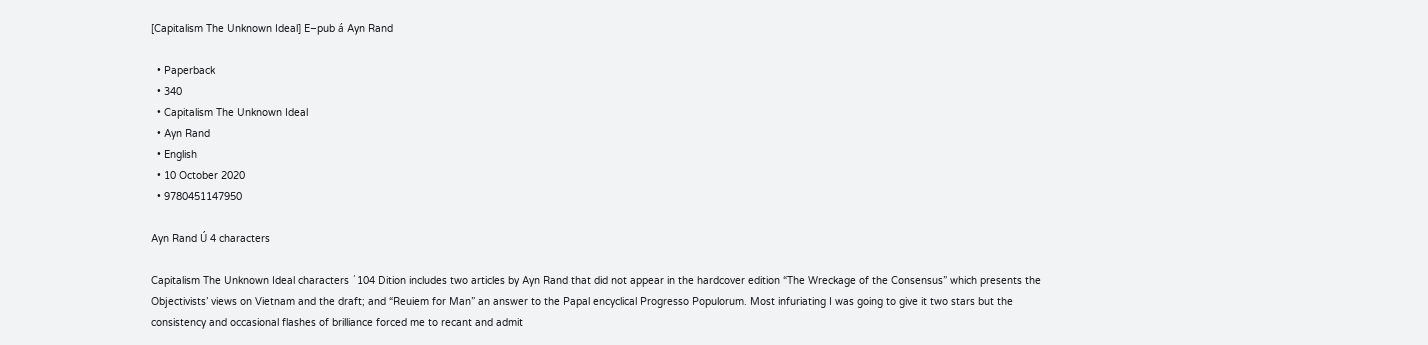[Capitalism The Unknown Ideal] E–pub á Ayn Rand

  • Paperback
  • 340
  • Capitalism The Unknown Ideal
  • Ayn Rand
  • English
  • 10 October 2020
  • 9780451147950

Ayn Rand Ú 4 characters

Capitalism The Unknown Ideal characters ´ 104 Dition includes two articles by Ayn Rand that did not appear in the hardcover edition “The Wreckage of the Consensus” which presents the Objectivists’ views on Vietnam and the draft; and “Reuiem for Man” an answer to the Papal encyclical Progresso Populorum. Most infuriating I was going to give it two stars but the consistency and occasional flashes of brilliance forced me to recant and admit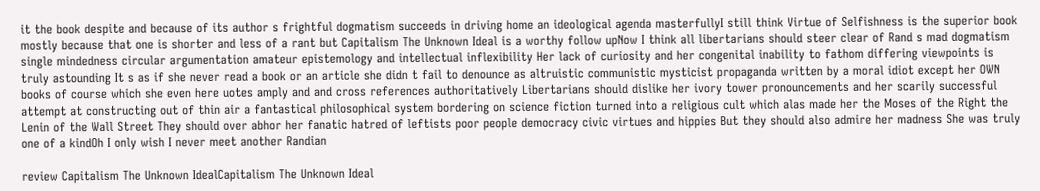it the book despite and because of its author s frightful dogmatism succeeds in driving home an ideological agenda masterfullyI still think Virtue of Selfishness is the superior book mostly because that one is shorter and less of a rant but Capitalism The Unknown Ideal is a worthy follow upNow I think all libertarians should steer clear of Rand s mad dogmatism single mindedness circular argumentation amateur epistemology and intellectual inflexibility Her lack of curiosity and her congenital inability to fathom differing viewpoints is truly astounding It s as if she never read a book or an article she didn t fail to denounce as altruistic communistic mysticist propaganda written by a moral idiot except her OWN books of course which she even here uotes amply and and cross references authoritatively Libertarians should dislike her ivory tower pronouncements and her scarily successful attempt at constructing out of thin air a fantastical philosophical system bordering on science fiction turned into a religious cult which alas made her the Moses of the Right the Lenin of the Wall Street They should over abhor her fanatic hatred of leftists poor people democracy civic virtues and hippies But they should also admire her madness She was truly one of a kindOh I only wish I never meet another Randian

review Capitalism The Unknown IdealCapitalism The Unknown Ideal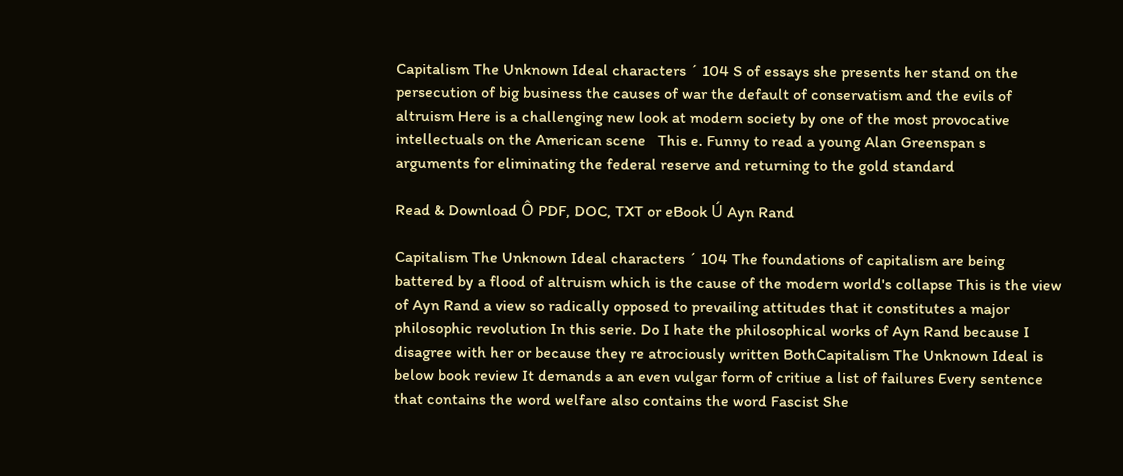Capitalism The Unknown Ideal characters ´ 104 S of essays she presents her stand on the persecution of big business the causes of war the default of conservatism and the evils of altruism Here is a challenging new look at modern society by one of the most provocative intellectuals on the American scene   This e. Funny to read a young Alan Greenspan s arguments for eliminating the federal reserve and returning to the gold standard

Read & Download Ô PDF, DOC, TXT or eBook Ú Ayn Rand

Capitalism The Unknown Ideal characters ´ 104 The foundations of capitalism are being battered by a flood of altruism which is the cause of the modern world's collapse This is the view of Ayn Rand a view so radically opposed to prevailing attitudes that it constitutes a major philosophic revolution In this serie. Do I hate the philosophical works of Ayn Rand because I disagree with her or because they re atrociously written BothCapitalism The Unknown Ideal is below book review It demands a an even vulgar form of critiue a list of failures Every sentence that contains the word welfare also contains the word Fascist She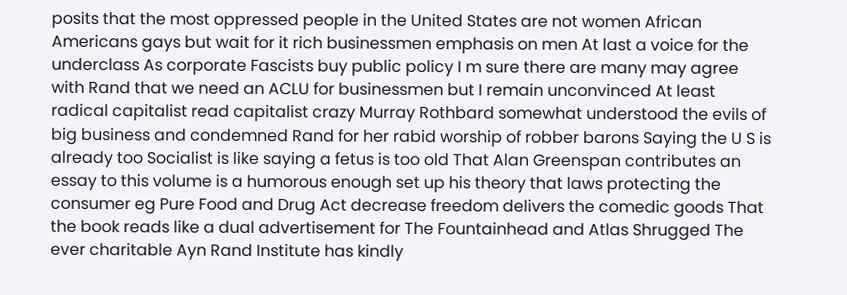posits that the most oppressed people in the United States are not women African Americans gays but wait for it rich businessmen emphasis on men At last a voice for the underclass As corporate Fascists buy public policy I m sure there are many may agree with Rand that we need an ACLU for businessmen but I remain unconvinced At least radical capitalist read capitalist crazy Murray Rothbard somewhat understood the evils of big business and condemned Rand for her rabid worship of robber barons Saying the U S is already too Socialist is like saying a fetus is too old That Alan Greenspan contributes an essay to this volume is a humorous enough set up his theory that laws protecting the consumer eg Pure Food and Drug Act decrease freedom delivers the comedic goods That the book reads like a dual advertisement for The Fountainhead and Atlas Shrugged The ever charitable Ayn Rand Institute has kindly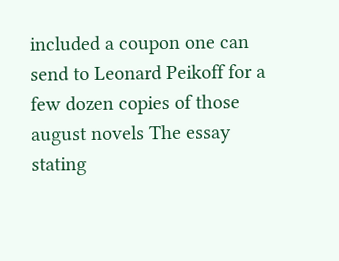included a coupon one can send to Leonard Peikoff for a few dozen copies of those august novels The essay stating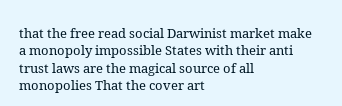that the free read social Darwinist market make a monopoly impossible States with their anti trust laws are the magical source of all monopolies That the cover art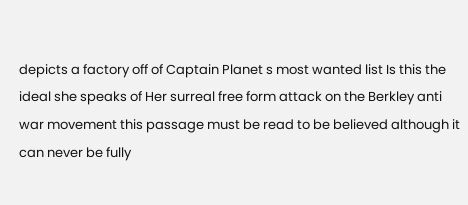depicts a factory off of Captain Planet s most wanted list Is this the ideal she speaks of Her surreal free form attack on the Berkley anti war movement this passage must be read to be believed although it can never be fully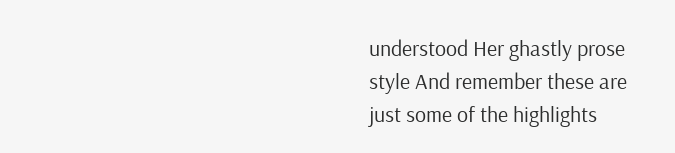understood Her ghastly prose style And remember these are just some of the highlights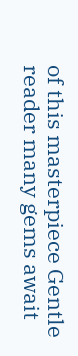of this masterpiece Gentle reader many gems await